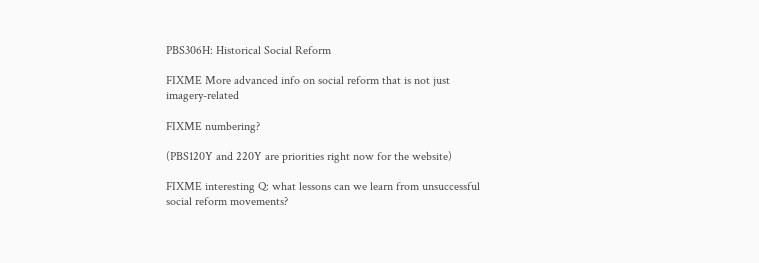PBS306H: Historical Social Reform

FIXME More advanced info on social reform that is not just imagery-related

FIXME numbering?

(PBS120Y and 220Y are priorities right now for the website)

FIXME interesting Q: what lessons can we learn from unsuccessful social reform movements?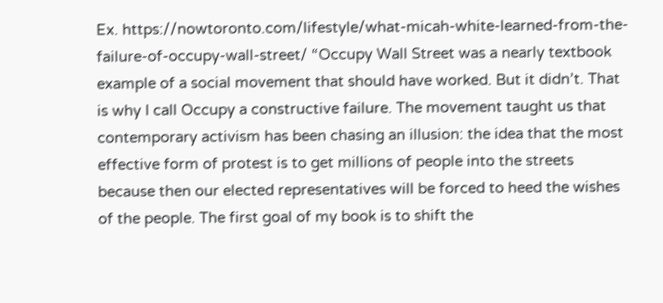Ex. https://nowtoronto.com/lifestyle/what-micah-white-learned-from-the-failure-of-occupy-wall-street/ “Occupy Wall Street was a nearly textbook example of a social movement that should have worked. But it didn’t. That is why I call Occupy a constructive failure. The movement taught us that contemporary activism has been chasing an illusion: the idea that the most effective form of protest is to get millions of people into the streets because then our elected representatives will be forced to heed the wishes of the people. The first goal of my book is to shift the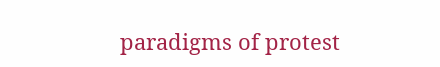paradigms of protest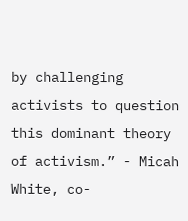by challenging activists to question this dominant theory of activism.” - Micah White, co-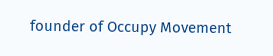founder of Occupy Movement